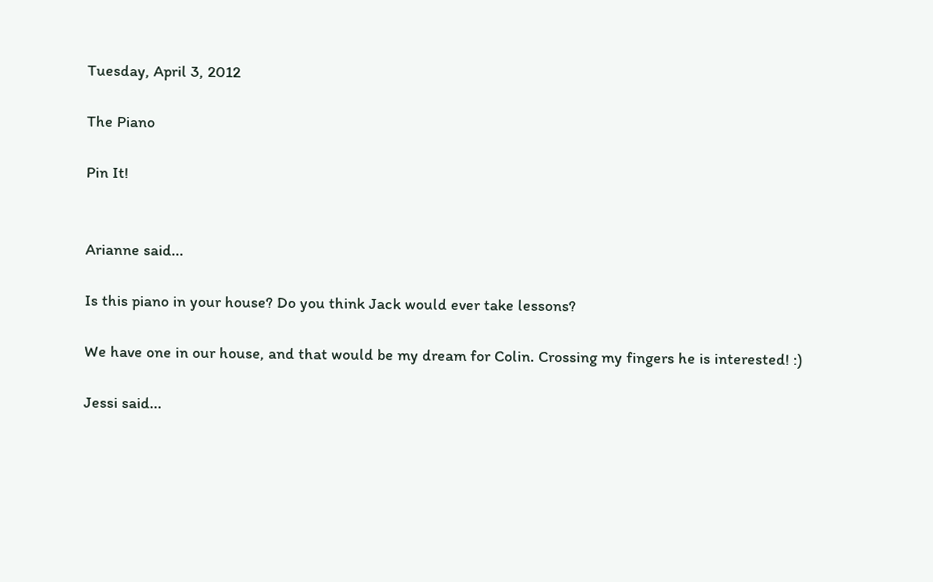Tuesday, April 3, 2012

The Piano

Pin It!


Arianne said...

Is this piano in your house? Do you think Jack would ever take lessons?

We have one in our house, and that would be my dream for Colin. Crossing my fingers he is interested! :)

Jessi said...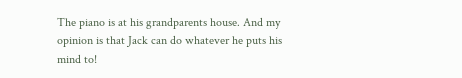The piano is at his grandparents house. And my opinion is that Jack can do whatever he puts his mind to!